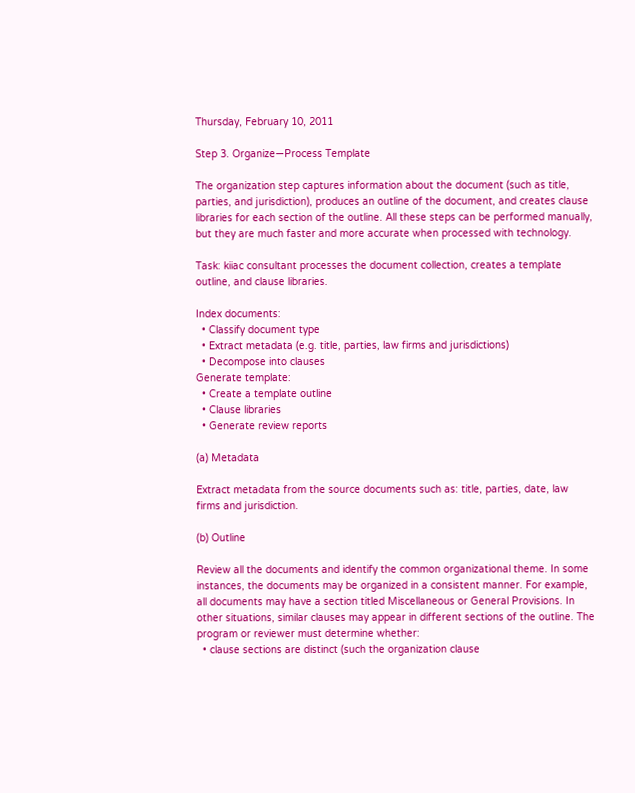Thursday, February 10, 2011

Step 3. Organize—Process Template

The organization step captures information about the document (such as title, parties, and jurisdiction), produces an outline of the document, and creates clause libraries for each section of the outline. All these steps can be performed manually, but they are much faster and more accurate when processed with technology.

Task: kiiac consultant processes the document collection, creates a template outline, and clause libraries.

Index documents:
  • Classify document type
  • Extract metadata (e.g. title, parties, law firms and jurisdictions)
  • Decompose into clauses
Generate template:
  • Create a template outline
  • Clause libraries
  • Generate review reports

(a) Metadata

Extract metadata from the source documents such as: title, parties, date, law firms and jurisdiction.

(b) Outline

Review all the documents and identify the common organizational theme. In some instances, the documents may be organized in a consistent manner. For example, all documents may have a section titled Miscellaneous or General Provisions. In other situations, similar clauses may appear in different sections of the outline. The program or reviewer must determine whether:
  • clause sections are distinct (such the organization clause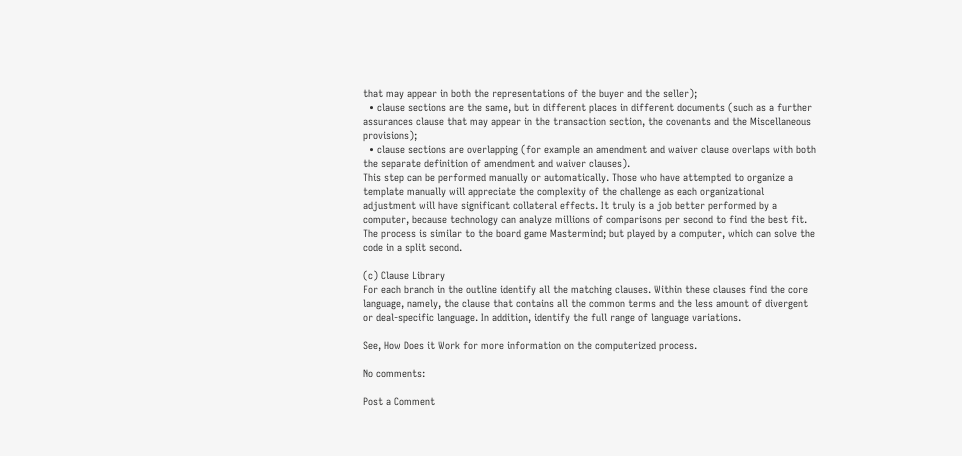that may appear in both the representations of the buyer and the seller);
  • clause sections are the same, but in different places in different documents (such as a further assurances clause that may appear in the transaction section, the covenants and the Miscellaneous provisions);
  • clause sections are overlapping (for example an amendment and waiver clause overlaps with both the separate definition of amendment and waiver clauses).
This step can be performed manually or automatically. Those who have attempted to organize a template manually will appreciate the complexity of the challenge as each organizational adjustment will have significant collateral effects. It truly is a job better performed by a computer, because technology can analyze millions of comparisons per second to find the best fit. The process is similar to the board game Mastermind; but played by a computer, which can solve the code in a split second.

(c) Clause Library
For each branch in the outline identify all the matching clauses. Within these clauses find the core language, namely, the clause that contains all the common terms and the less amount of divergent or deal-specific language. In addition, identify the full range of language variations.

See, How Does it Work for more information on the computerized process.

No comments:

Post a Comment